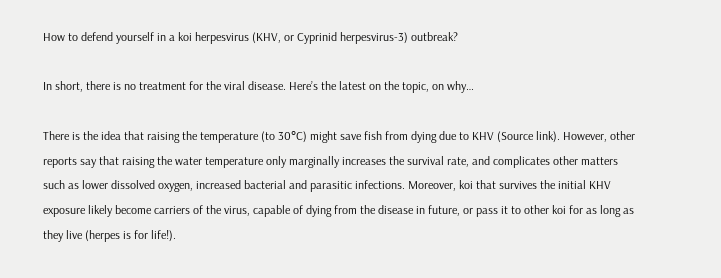How to defend yourself in a koi herpesvirus (KHV, or Cyprinid herpesvirus-3) outbreak?

In short, there is no treatment for the viral disease. Here’s the latest on the topic, on why…

There is the idea that raising the temperature (to 30°C) might save fish from dying due to KHV (Source link). However, other reports say that raising the water temperature only marginally increases the survival rate, and complicates other matters such as lower dissolved oxygen, increased bacterial and parasitic infections. Moreover, koi that survives the initial KHV exposure likely become carriers of the virus, capable of dying from the disease in future, or pass it to other koi for as long as they live (herpes is for life!).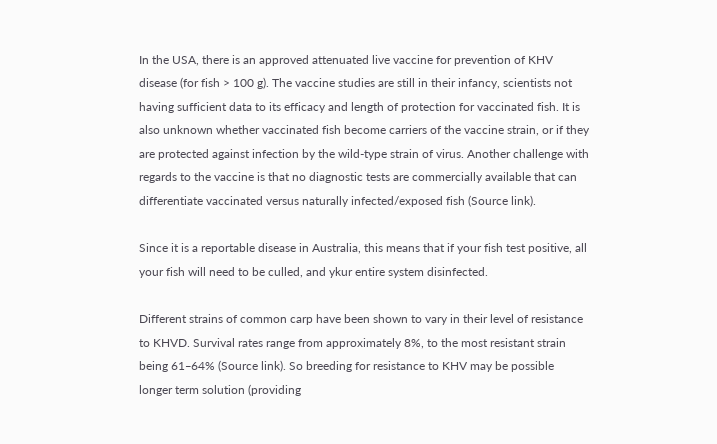In the USA, there is an approved attenuated live vaccine for prevention of KHV disease (for fish > 100 g). The vaccine studies are still in their infancy, scientists not having sufficient data to its efficacy and length of protection for vaccinated fish. It is also unknown whether vaccinated fish become carriers of the vaccine strain, or if they are protected against infection by the wild-type strain of virus. Another challenge with regards to the vaccine is that no diagnostic tests are commercially available that can differentiate vaccinated versus naturally infected/exposed fish (Source link).

Since it is a reportable disease in Australia, this means that if your fish test positive, all your fish will need to be culled, and ykur entire system disinfected.

Different strains of common carp have been shown to vary in their level of resistance to KHVD. Survival rates range from approximately 8%, to the most resistant strain being 61‒64% (Source link). So breeding for resistance to KHV may be possible longer term solution (providing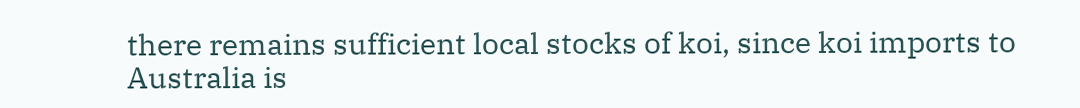there remains sufficient local stocks of koi, since koi imports to Australia is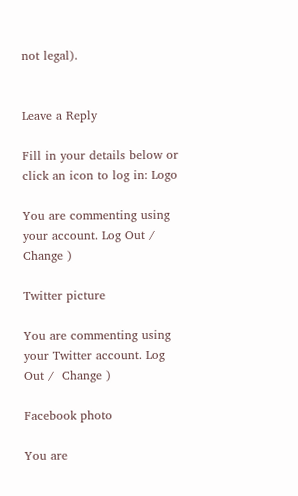not legal).


Leave a Reply

Fill in your details below or click an icon to log in: Logo

You are commenting using your account. Log Out /  Change )

Twitter picture

You are commenting using your Twitter account. Log Out /  Change )

Facebook photo

You are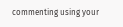commenting using your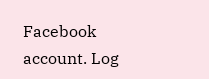Facebook account. Log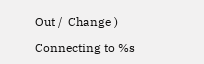Out /  Change )

Connecting to %s